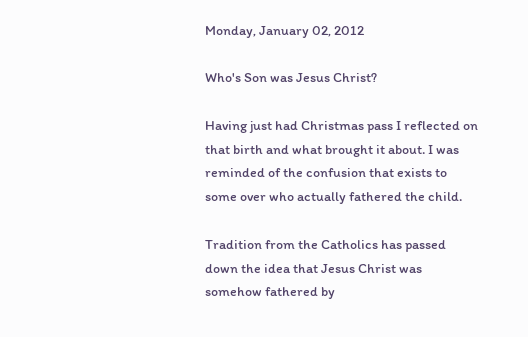Monday, January 02, 2012

Who's Son was Jesus Christ?

Having just had Christmas pass I reflected on that birth and what brought it about. I was reminded of the confusion that exists to some over who actually fathered the child.

Tradition from the Catholics has passed down the idea that Jesus Christ was somehow fathered by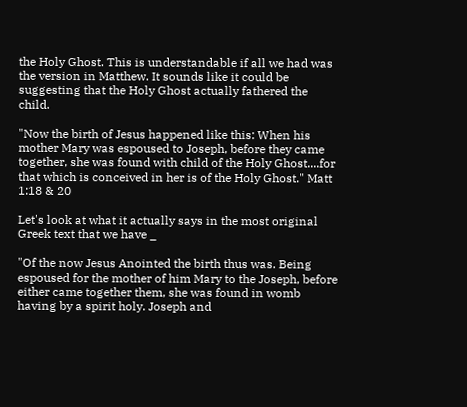the Holy Ghost. This is understandable if all we had was the version in Matthew. It sounds like it could be suggesting that the Holy Ghost actually fathered the child.

"Now the birth of Jesus happened like this: When his mother Mary was espoused to Joseph, before they came together, she was found with child of the Holy Ghost....for that which is conceived in her is of the Holy Ghost." Matt 1:18 & 20

Let's look at what it actually says in the most original Greek text that we have _

"Of the now Jesus Anointed the birth thus was. Being espoused for the mother of him Mary to the Joseph, before either came together them, she was found in womb having by a spirit holy. Joseph and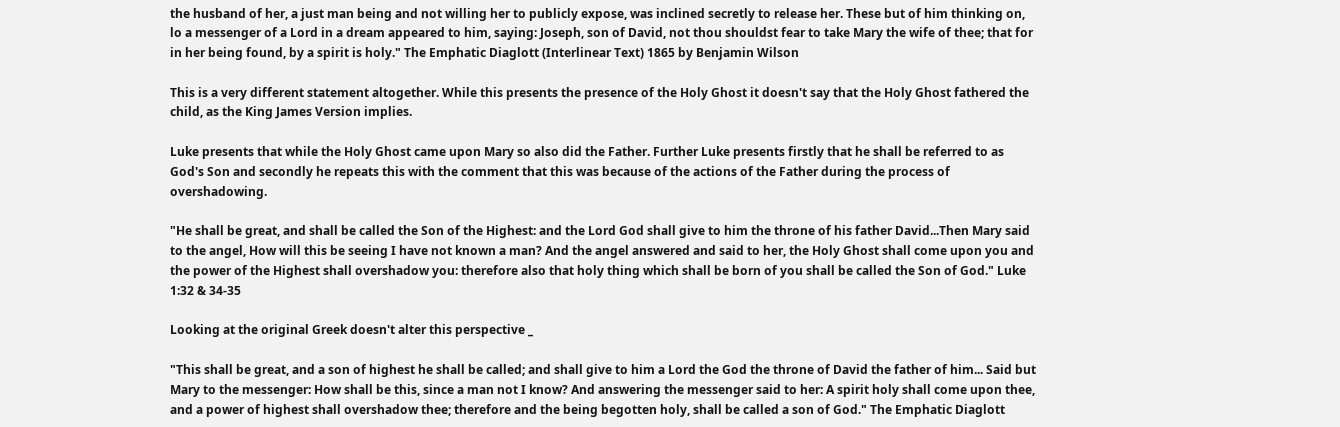the husband of her, a just man being and not willing her to publicly expose, was inclined secretly to release her. These but of him thinking on, lo a messenger of a Lord in a dream appeared to him, saying: Joseph, son of David, not thou shouldst fear to take Mary the wife of thee; that for in her being found, by a spirit is holy." The Emphatic Diaglott (Interlinear Text) 1865 by Benjamin Wilson

This is a very different statement altogether. While this presents the presence of the Holy Ghost it doesn't say that the Holy Ghost fathered the child, as the King James Version implies.

Luke presents that while the Holy Ghost came upon Mary so also did the Father. Further Luke presents firstly that he shall be referred to as God's Son and secondly he repeats this with the comment that this was because of the actions of the Father during the process of overshadowing.

"He shall be great, and shall be called the Son of the Highest: and the Lord God shall give to him the throne of his father David...Then Mary said to the angel, How will this be seeing I have not known a man? And the angel answered and said to her, the Holy Ghost shall come upon you and the power of the Highest shall overshadow you: therefore also that holy thing which shall be born of you shall be called the Son of God." Luke 1:32 & 34-35

Looking at the original Greek doesn't alter this perspective _

"This shall be great, and a son of highest he shall be called; and shall give to him a Lord the God the throne of David the father of him... Said but Mary to the messenger: How shall be this, since a man not I know? And answering the messenger said to her: A spirit holy shall come upon thee, and a power of highest shall overshadow thee; therefore and the being begotten holy, shall be called a son of God." The Emphatic Diaglott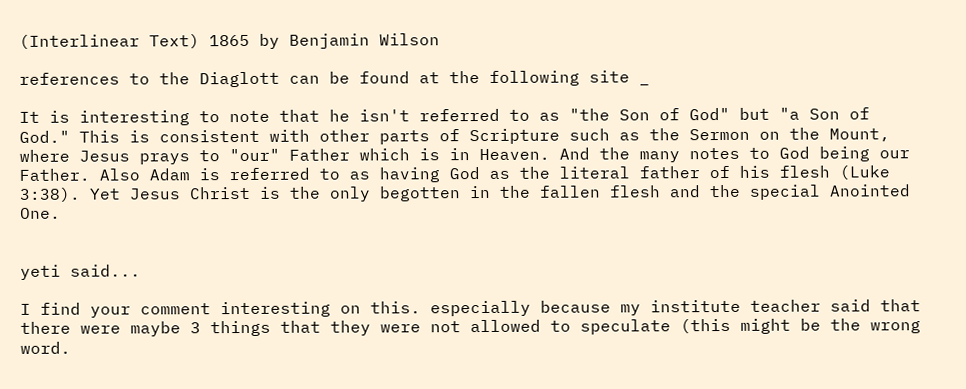(Interlinear Text) 1865 by Benjamin Wilson

references to the Diaglott can be found at the following site _

It is interesting to note that he isn't referred to as "the Son of God" but "a Son of God." This is consistent with other parts of Scripture such as the Sermon on the Mount, where Jesus prays to "our" Father which is in Heaven. And the many notes to God being our Father. Also Adam is referred to as having God as the literal father of his flesh (Luke 3:38). Yet Jesus Christ is the only begotten in the fallen flesh and the special Anointed One.


yeti said...

I find your comment interesting on this. especially because my institute teacher said that there were maybe 3 things that they were not allowed to speculate (this might be the wrong word.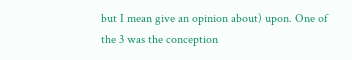but I mean give an opinion about) upon. One of the 3 was the conception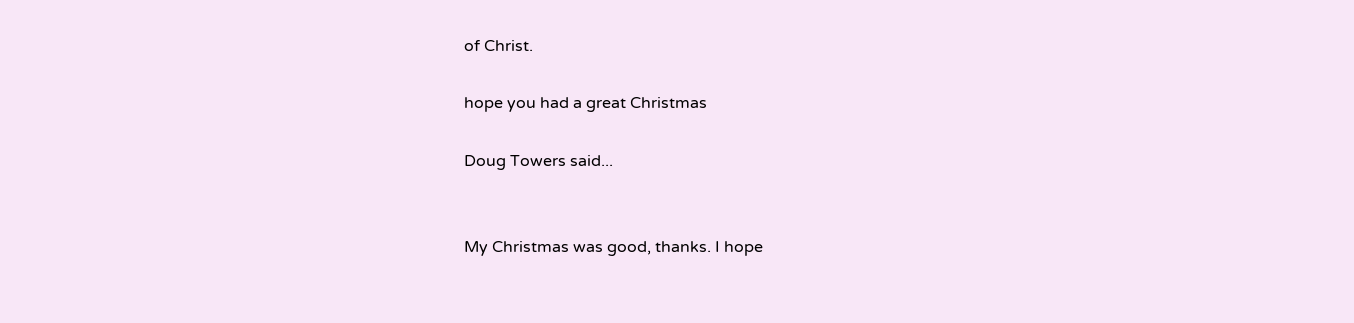of Christ.

hope you had a great Christmas

Doug Towers said...


My Christmas was good, thanks. I hope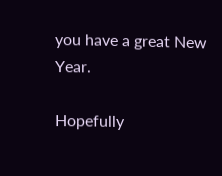you have a great New Year.

Hopefully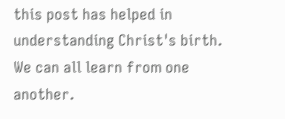this post has helped in understanding Christ's birth. We can all learn from one another.